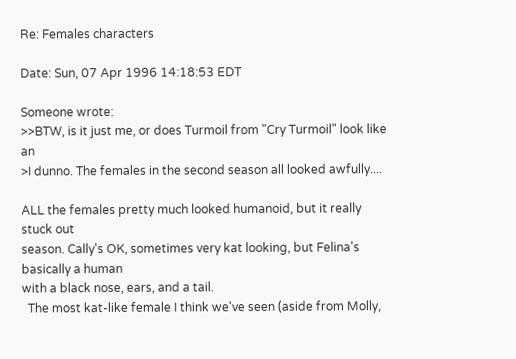Re: Females characters

Date: Sun, 07 Apr 1996 14:18:53 EDT

Someone wrote:
>>BTW, is it just me, or does Turmoil from "Cry Turmoil" look like an
>I dunno. The females in the second season all looked awfully....

ALL the females pretty much looked humanoid, but it really stuck out
season. Cally's OK, sometimes very kat looking, but Felina's
basically a human
with a black nose, ears, and a tail.
  The most kat-like female I think we've seen (aside from Molly,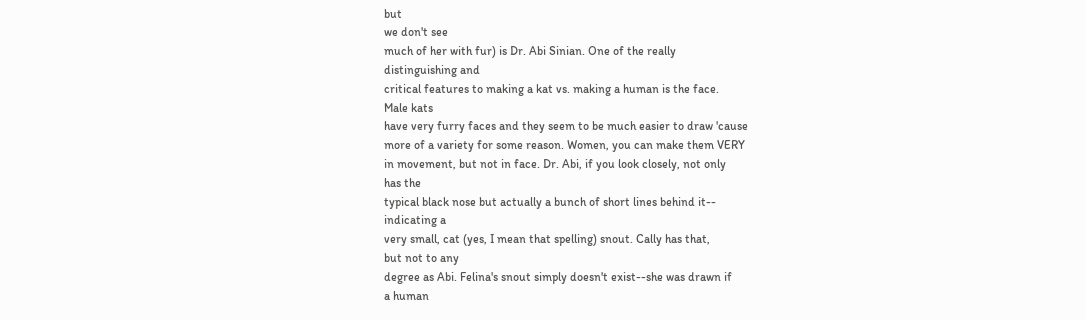but
we don't see
much of her with fur) is Dr. Abi Sinian. One of the really
distinguishing and
critical features to making a kat vs. making a human is the face.
Male kats
have very furry faces and they seem to be much easier to draw 'cause
more of a variety for some reason. Women, you can make them VERY
in movement, but not in face. Dr. Abi, if you look closely, not only
has the
typical black nose but actually a bunch of short lines behind it--
indicating a
very small, cat (yes, I mean that spelling) snout. Cally has that,
but not to any
degree as Abi. Felina's snout simply doesn't exist--she was drawn if
a human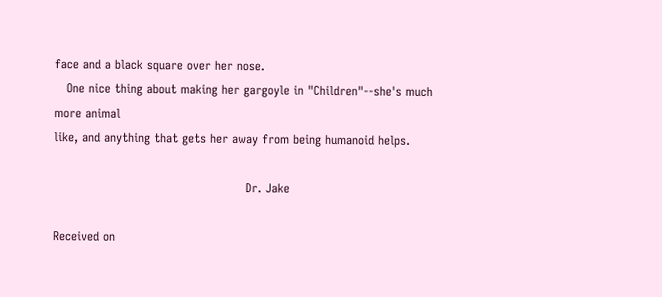face and a black square over her nose.
   One nice thing about making her gargoyle in "Children"--she's much
more animal
like, and anything that gets her away from being humanoid helps.

                                                Dr. Jake

Received on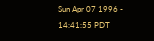Sun Apr 07 1996 - 14:41:55 PDT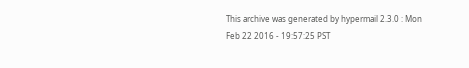This archive was generated by hypermail 2.3.0 : Mon Feb 22 2016 - 19:57:25 PST